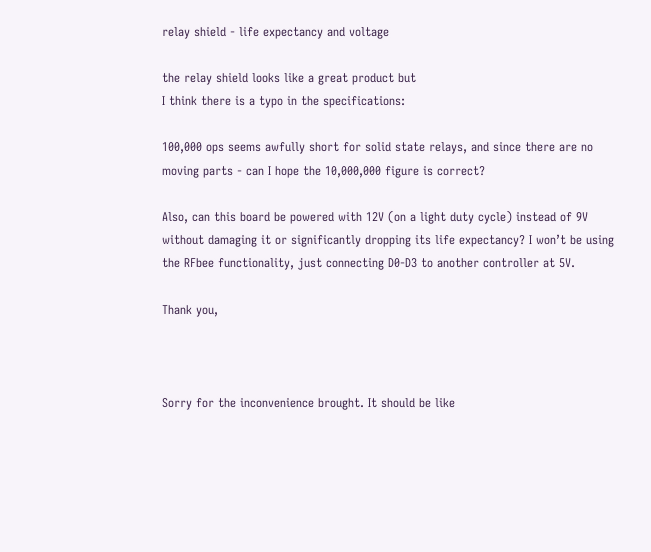relay shield - life expectancy and voltage

the relay shield looks like a great product but
I think there is a typo in the specifications:

100,000 ops seems awfully short for solid state relays, and since there are no moving parts - can I hope the 10,000,000 figure is correct?

Also, can this board be powered with 12V (on a light duty cycle) instead of 9V without damaging it or significantly dropping its life expectancy? I won’t be using the RFbee functionality, just connecting D0-D3 to another controller at 5V.

Thank you,



Sorry for the inconvenience brought. It should be like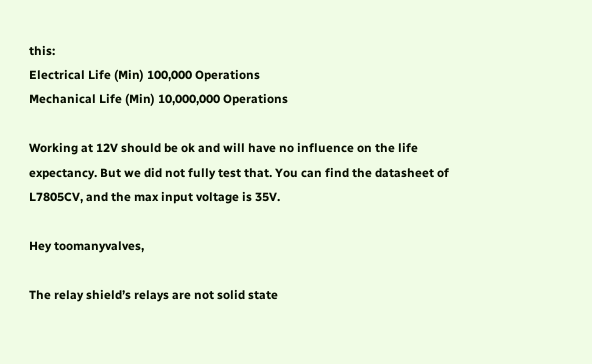this:
Electrical Life (Min) 100,000 Operations
Mechanical Life (Min) 10,000,000 Operations

Working at 12V should be ok and will have no influence on the life expectancy. But we did not fully test that. You can find the datasheet of L7805CV, and the max input voltage is 35V.

Hey toomanyvalves,

The relay shield’s relays are not solid state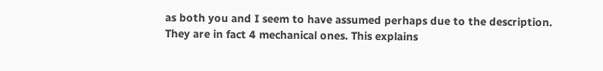as both you and I seem to have assumed perhaps due to the description. They are in fact 4 mechanical ones. This explains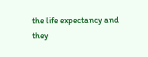the life expectancy and they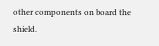other components on board the shield.